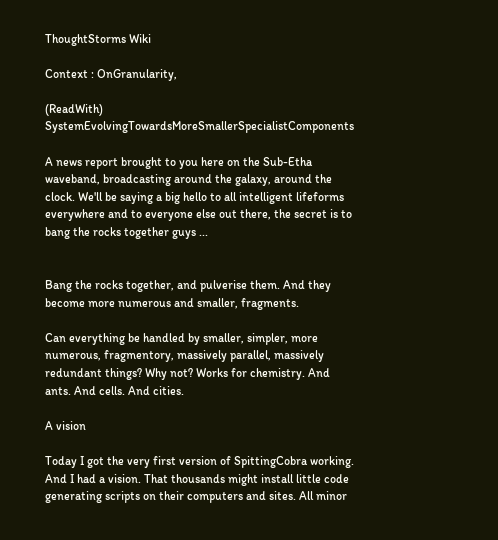ThoughtStorms Wiki

Context : OnGranularity,

(ReadWith) SystemEvolvingTowardsMoreSmallerSpecialistComponents

A news report brought to you here on the Sub-Etha waveband, broadcasting around the galaxy, around the clock. We'll be saying a big hello to all intelligent lifeforms everywhere and to everyone else out there, the secret is to bang the rocks together guys ...


Bang the rocks together, and pulverise them. And they become more numerous and smaller, fragments.

Can everything be handled by smaller, simpler, more numerous, fragmentory, massively parallel, massively redundant things? Why not? Works for chemistry. And ants. And cells. And cities.

A vision

Today I got the very first version of SpittingCobra working. And I had a vision. That thousands might install little code generating scripts on their computers and sites. All minor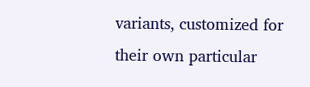variants, customized for their own particular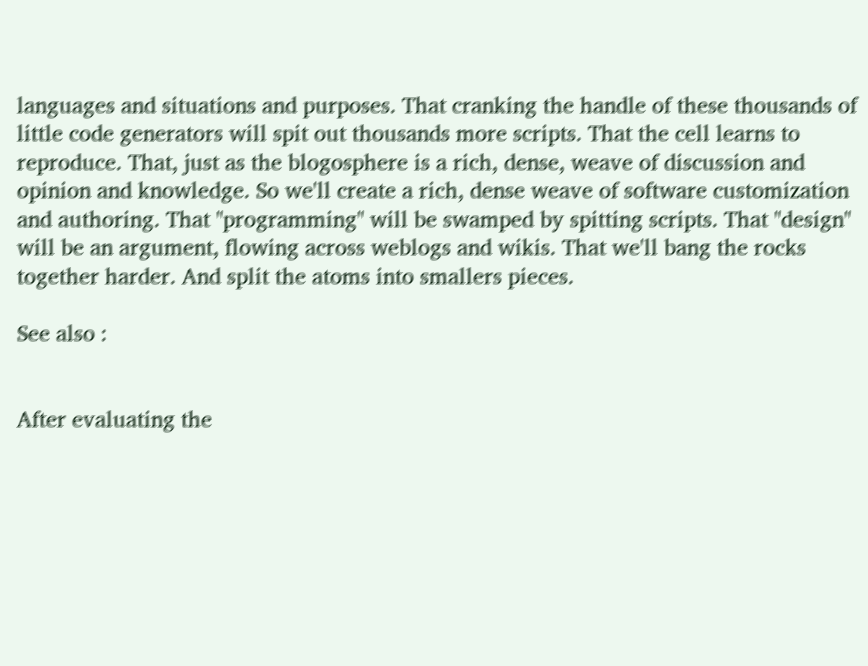languages and situations and purposes. That cranking the handle of these thousands of little code generators will spit out thousands more scripts. That the cell learns to reproduce. That, just as the blogosphere is a rich, dense, weave of discussion and opinion and knowledge. So we'll create a rich, dense weave of software customization and authoring. That "programming" will be swamped by spitting scripts. That "design" will be an argument, flowing across weblogs and wikis. That we'll bang the rocks together harder. And split the atoms into smallers pieces.

See also :


After evaluating the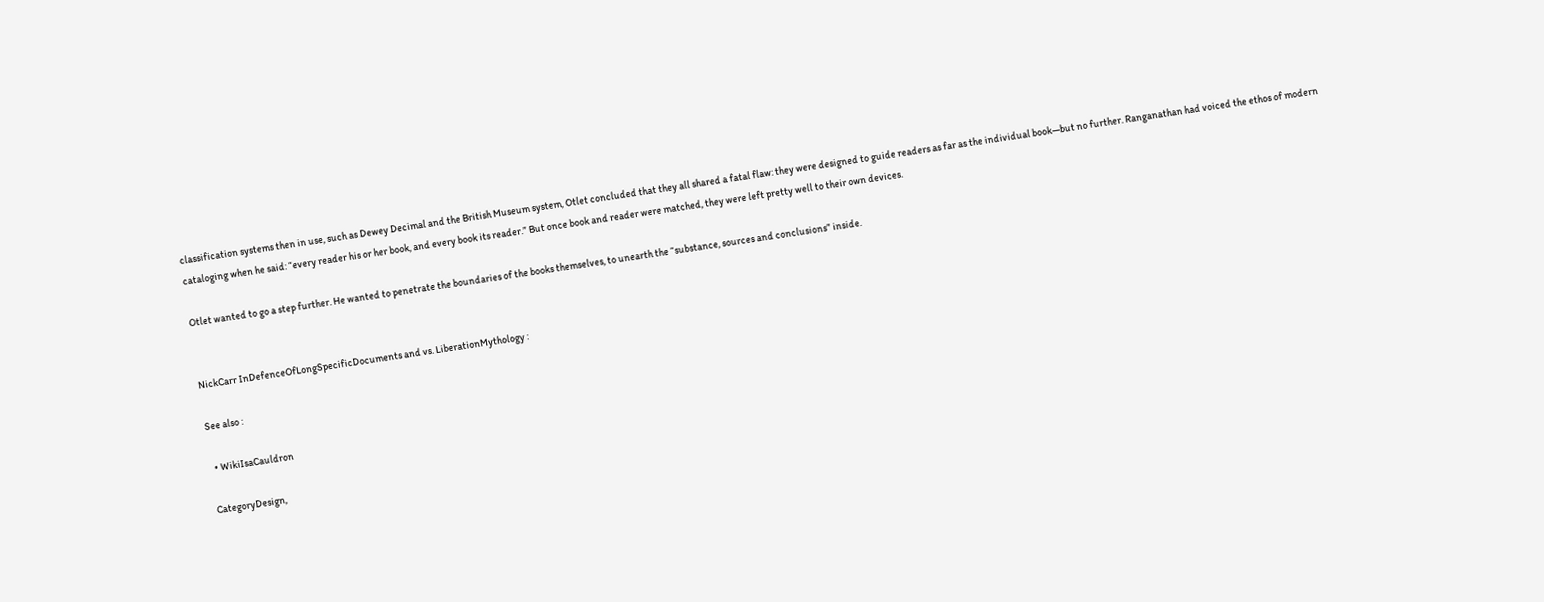classification systems then in use, such as Dewey Decimal and the British Museum system, Otlet concluded that they all shared a fatal flaw: they were designed to guide readers as far as the individual book—but no further. Ranganathan had voiced the ethos of modern cataloging when he said: “every reader his or her book, and every book its reader.” But once book and reader were matched, they were left pretty well to their own devices.

Otlet wanted to go a step further. He wanted to penetrate the boundaries of the books themselves, to unearth the “substance, sources and conclusions” inside.


NickCarr InDefenceOfLongSpecificDocuments and vs. LiberationMythology :

See also :

  • WikiIsaCauldron

CategoryDesign,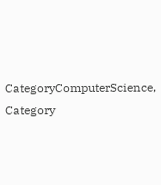CategoryComputerScience, Category